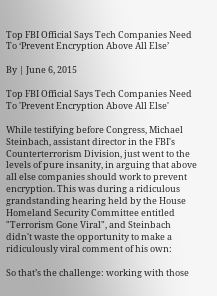Top FBI Official Says Tech Companies Need To ‘Prevent Encryption Above All Else’

By | June 6, 2015

Top FBI Official Says Tech Companies Need To 'Prevent Encryption Above All Else'

While testifying before Congress, Michael Steinbach, assistant director in the FBI's Counterterrorism Division, just went to the levels of pure insanity, in arguing that above all else companies should work to prevent encryption. This was during a ridiculous grandstanding hearing held by the House Homeland Security Committee entitled "Terrorism Gone Viral", and Steinbach didn't waste the opportunity to make a ridiculously viral comment of his own:

So that’s the challenge: working with those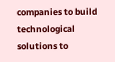companies to build technological solutions to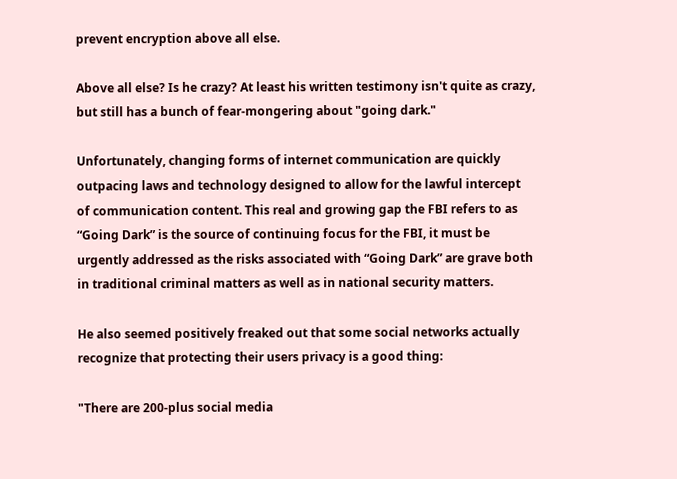prevent encryption above all else.

Above all else? Is he crazy? At least his written testimony isn't quite as crazy, but still has a bunch of fear-mongering about "going dark."

Unfortunately, changing forms of internet communication are quickly outpacing laws and technology designed to allow for the lawful intercept of communication content. This real and growing gap the FBI refers to as “Going Dark” is the source of continuing focus for the FBI, it must be urgently addressed as the risks associated with “Going Dark” are grave both in traditional criminal matters as well as in national security matters.

He also seemed positively freaked out that some social networks actually recognize that protecting their users privacy is a good thing:

"There are 200-plus social media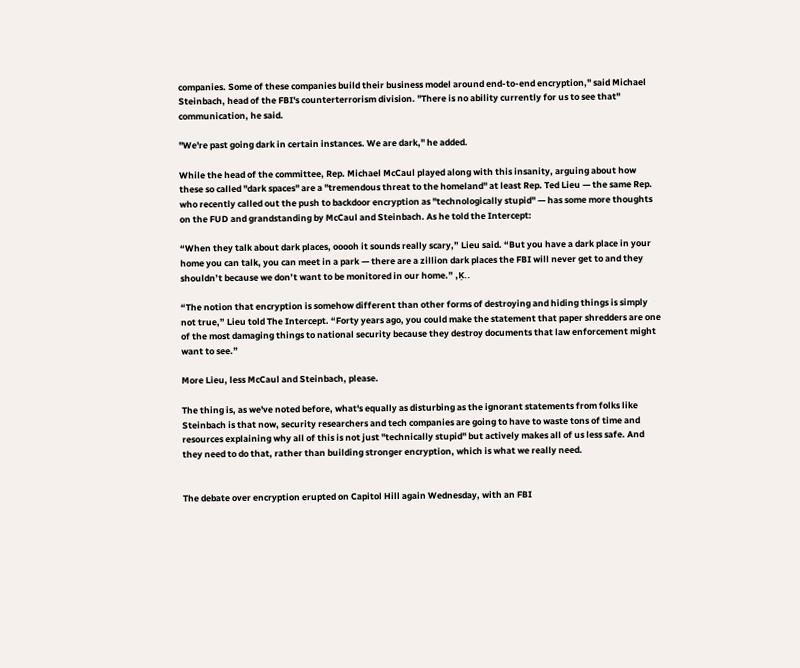companies. Some of these companies build their business model around end-to-end encryption," said Michael Steinbach, head of the FBI's counterterrorism division. "There is no ability currently for us to see that" communication, he said.

"We're past going dark in certain instances. We are dark," he added.

While the head of the committee, Rep. Michael McCaul played along with this insanity, arguing about how these so called "dark spaces" are a "tremendous threat to the homeland" at least Rep. Ted Lieu — the same Rep. who recently called out the push to backdoor encryption as "technologically stupid" — has some more thoughts on the FUD and grandstanding by McCaul and Steinbach. As he told the Intercept:

“When they talk about dark places, ooooh it sounds really scary,” Lieu said. “But you have a dark place in your home you can talk, you can meet in a park — there are a zillion dark places the FBI will never get to and they shouldn’t because we don’t want to be monitored in our home.” ‚Ķ..

“The notion that encryption is somehow different than other forms of destroying and hiding things is simply not true,” Lieu told The Intercept. “Forty years ago, you could make the statement that paper shredders are one of the most damaging things to national security because they destroy documents that law enforcement might want to see.”

More Lieu, less McCaul and Steinbach, please.

The thing is, as we've noted before, what's equally as disturbing as the ignorant statements from folks like Steinbach is that now, security researchers and tech companies are going to have to waste tons of time and resources explaining why all of this is not just "technically stupid" but actively makes all of us less safe. And they need to do that, rather than building stronger encryption, which is what we really need.


The debate over encryption erupted on Capitol Hill again Wednesday, with an FBI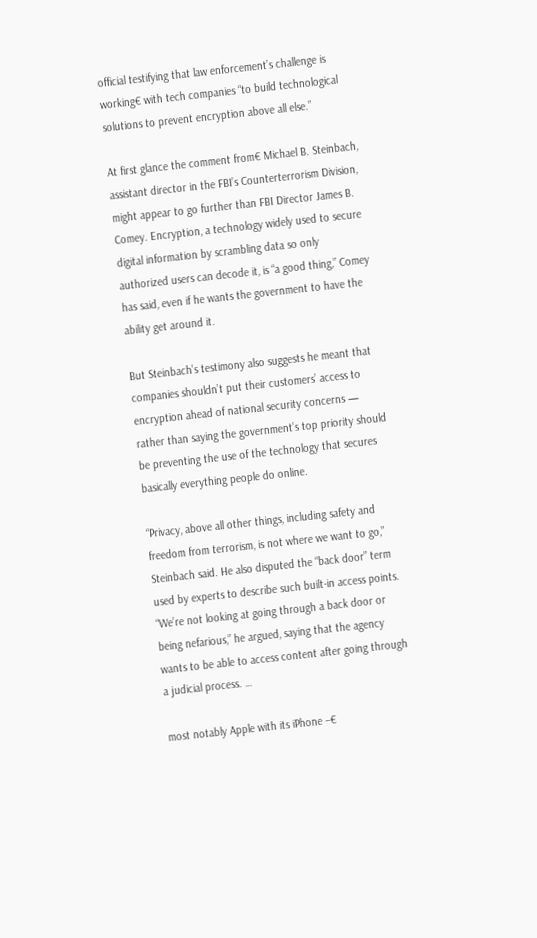official testifying that law enforcement’s challenge is working€ with tech companies “to build technological solutions to prevent encryption above all else.”

At first glance the comment from€ Michael B. Steinbach, assistant director in the FBI’s Counterterrorism Division, might appear to go further than FBI Director James B. Comey. Encryption, a technology widely used to secure digital information by scrambling data so only authorized users can decode it, is “a good thing,” Comey has said, even if he wants the government to have the ability get around it.

But Steinbach’s testimony also suggests he meant that companies shouldn’t put their customers’ access to encryption ahead of national security concerns — rather than saying the government’s top priority should be preventing the use of the technology that secures basically everything people do online.

“Privacy, above all other things, including safety and freedom from terrorism, is not where we want to go,” Steinbach said. He also disputed the “back door” term used by experts to describe such built-in access points. “We’re not looking at going through a back door or being nefarious,” he argued, saying that the agency wants to be able to access content after going through a judicial process. …

most notably Apple with its iPhone –€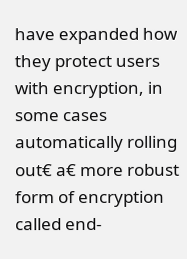have expanded how they protect users with encryption, in some cases automatically rolling out€ a€ more robust form of encryption called end-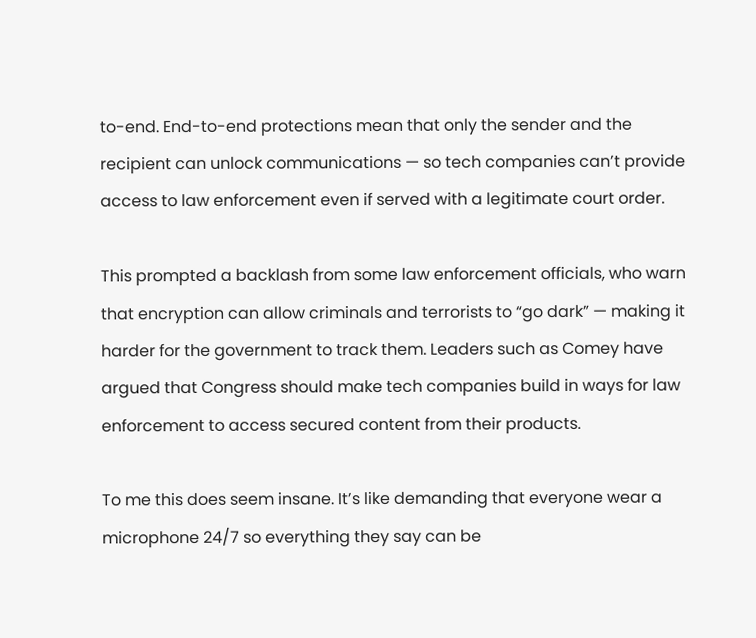to-end. End-to-end protections mean that only the sender and the recipient can unlock communications — so tech companies can’t provide access to law enforcement even if served with a legitimate court order.

This prompted a backlash from some law enforcement officials, who warn that encryption can allow criminals and terrorists to “go dark” — making it harder for the government to track them. Leaders such as Comey have argued that Congress should make tech companies build in ways for law enforcement to access secured content from their products.

To me this does seem insane. It’s like demanding that everyone wear a microphone 24/7 so everything they say can be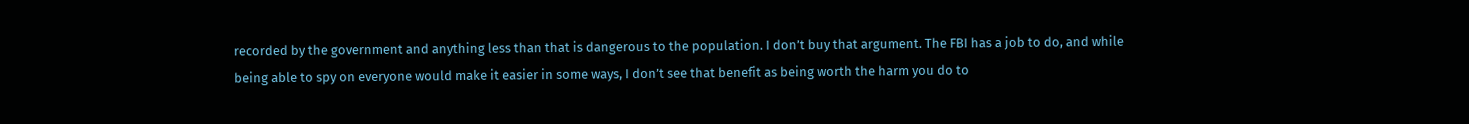recorded by the government and anything less than that is dangerous to the population. I don’t buy that argument. The FBI has a job to do, and while being able to spy on everyone would make it easier in some ways, I don’t see that benefit as being worth the harm you do to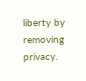liberty by removing privacy.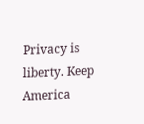Privacy is liberty. Keep America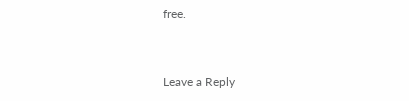free.


Leave a Reply